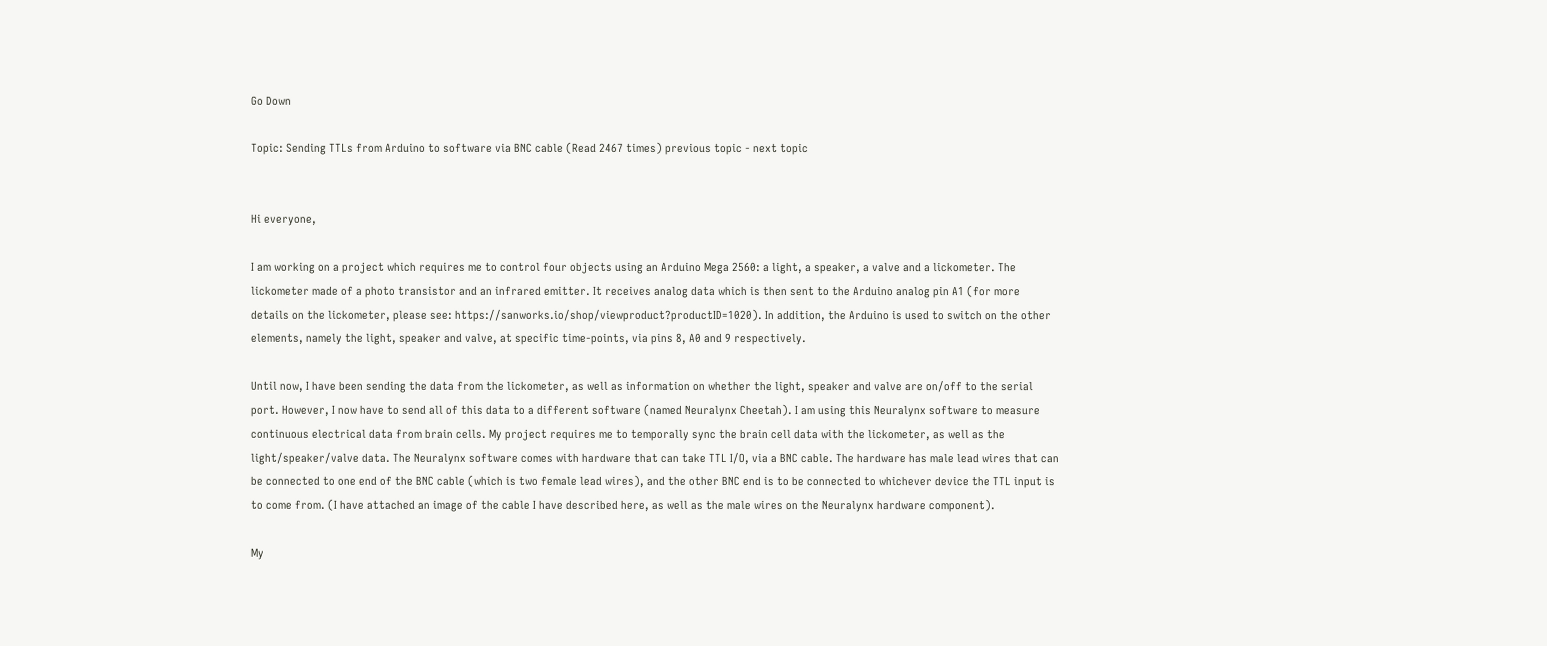Go Down

Topic: Sending TTLs from Arduino to software via BNC cable (Read 2467 times) previous topic - next topic


Hi everyone,

I am working on a project which requires me to control four objects using an Arduino Mega 2560: a light, a speaker, a valve and a lickometer. The lickometer made of a photo transistor and an infrared emitter. It receives analog data which is then sent to the Arduino analog pin A1 (for more details on the lickometer, please see: https://sanworks.io/shop/viewproduct?productID=1020). In addition, the Arduino is used to switch on the other elements, namely the light, speaker and valve, at specific time-points, via pins 8, A0 and 9 respectively.

Until now, I have been sending the data from the lickometer, as well as information on whether the light, speaker and valve are on/off to the serial port. However, I now have to send all of this data to a different software (named Neuralynx Cheetah). I am using this Neuralynx software to measure continuous electrical data from brain cells. My project requires me to temporally sync the brain cell data with the lickometer, as well as the light/speaker/valve data. The Neuralynx software comes with hardware that can take TTL I/O, via a BNC cable. The hardware has male lead wires that can be connected to one end of the BNC cable (which is two female lead wires), and the other BNC end is to be connected to whichever device the TTL input is to come from. (I have attached an image of the cable I have described here, as well as the male wires on the Neuralynx hardware component).

My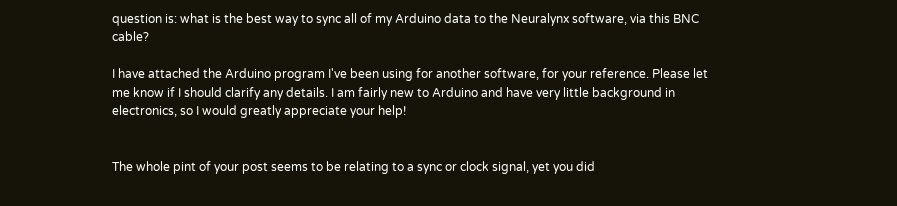question is: what is the best way to sync all of my Arduino data to the Neuralynx software, via this BNC cable?

I have attached the Arduino program I've been using for another software, for your reference. Please let me know if I should clarify any details. I am fairly new to Arduino and have very little background in electronics, so I would greatly appreciate your help!


The whole pint of your post seems to be relating to a sync or clock signal, yet you did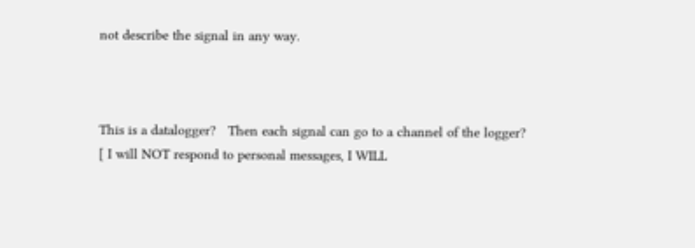not describe the signal in any way.



This is a datalogger?   Then each signal can go to a channel of the logger?
[ I will NOT respond to personal messages, I WILL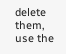delete them, use the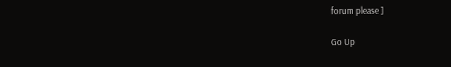forum please ]

Go Up